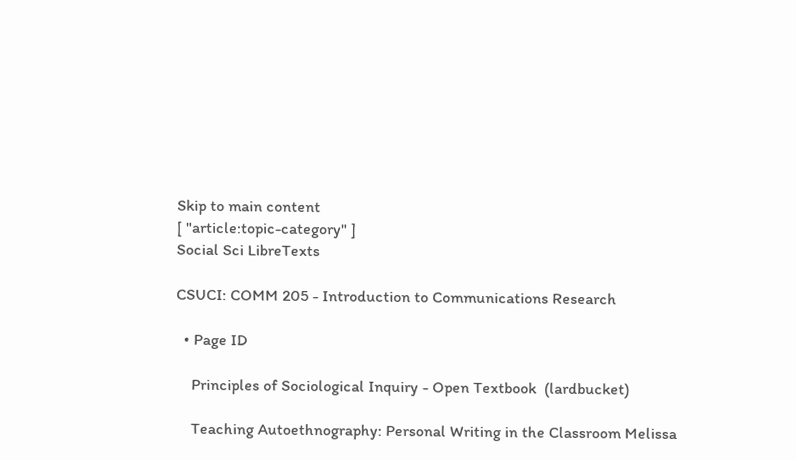Skip to main content
[ "article:topic-category" ]
Social Sci LibreTexts

CSUCI: COMM 205 - Introduction to Communications Research

  • Page ID

    Principles of Sociological Inquiry - Open Textbook  (lardbucket)

    Teaching Autoethnography: Personal Writing in the Classroom Melissa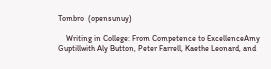Tombro  (opensunuy)

    Writing in College: From Competence to ExcellenceAmy Guptillwith Aly Button, Peter Farrell, Kaethe Leonard, and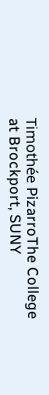Timothée PizarroThe College at Brockport, SUNY